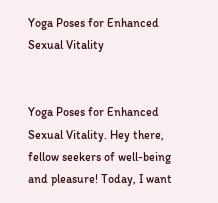Yoga Poses for Enhanced Sexual Vitality


Yoga Poses for Enhanced Sexual Vitality. Hey there, fellow seekers of well-being and pleasure! Today, I want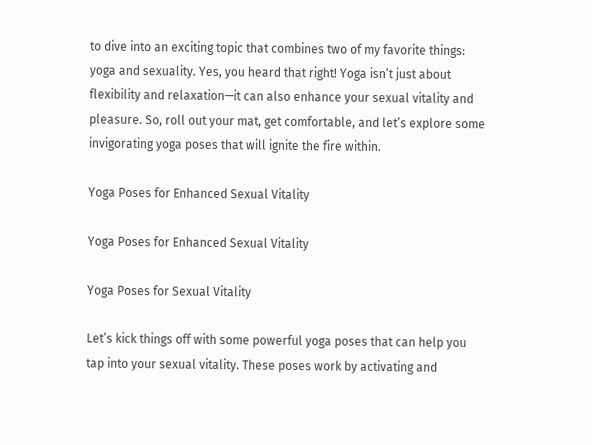to dive into an exciting topic that combines two of my favorite things: yoga and sexuality. Yes, you heard that right! Yoga isn’t just about flexibility and relaxation—it can also enhance your sexual vitality and pleasure. So, roll out your mat, get comfortable, and let’s explore some invigorating yoga poses that will ignite the fire within.

Yoga Poses for Enhanced Sexual Vitality

Yoga Poses for Enhanced Sexual Vitality

Yoga Poses for Sexual Vitality

Let’s kick things off with some powerful yoga poses that can help you tap into your sexual vitality. These poses work by activating and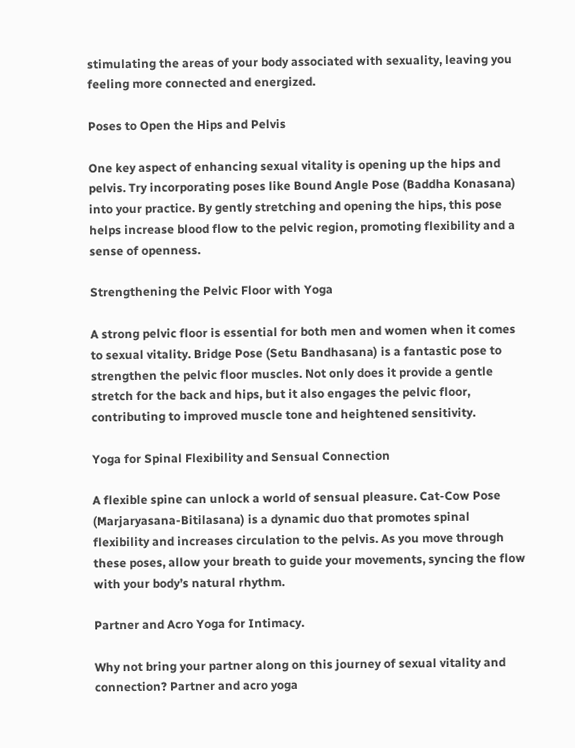stimulating the areas of your body associated with sexuality, leaving you feeling more connected and energized.

Poses to Open the Hips and Pelvis

One key aspect of enhancing sexual vitality is opening up the hips and pelvis. Try incorporating poses like Bound Angle Pose (Baddha Konasana) into your practice. By gently stretching and opening the hips, this pose helps increase blood flow to the pelvic region, promoting flexibility and a sense of openness.

Strengthening the Pelvic Floor with Yoga

A strong pelvic floor is essential for both men and women when it comes to sexual vitality. Bridge Pose (Setu Bandhasana) is a fantastic pose to strengthen the pelvic floor muscles. Not only does it provide a gentle stretch for the back and hips, but it also engages the pelvic floor, contributing to improved muscle tone and heightened sensitivity.

Yoga for Spinal Flexibility and Sensual Connection

A flexible spine can unlock a world of sensual pleasure. Cat-Cow Pose (Marjaryasana-Bitilasana) is a dynamic duo that promotes spinal flexibility and increases circulation to the pelvis. As you move through these poses, allow your breath to guide your movements, syncing the flow with your body’s natural rhythm.

Partner and Acro Yoga for Intimacy.

Why not bring your partner along on this journey of sexual vitality and connection? Partner and acro yoga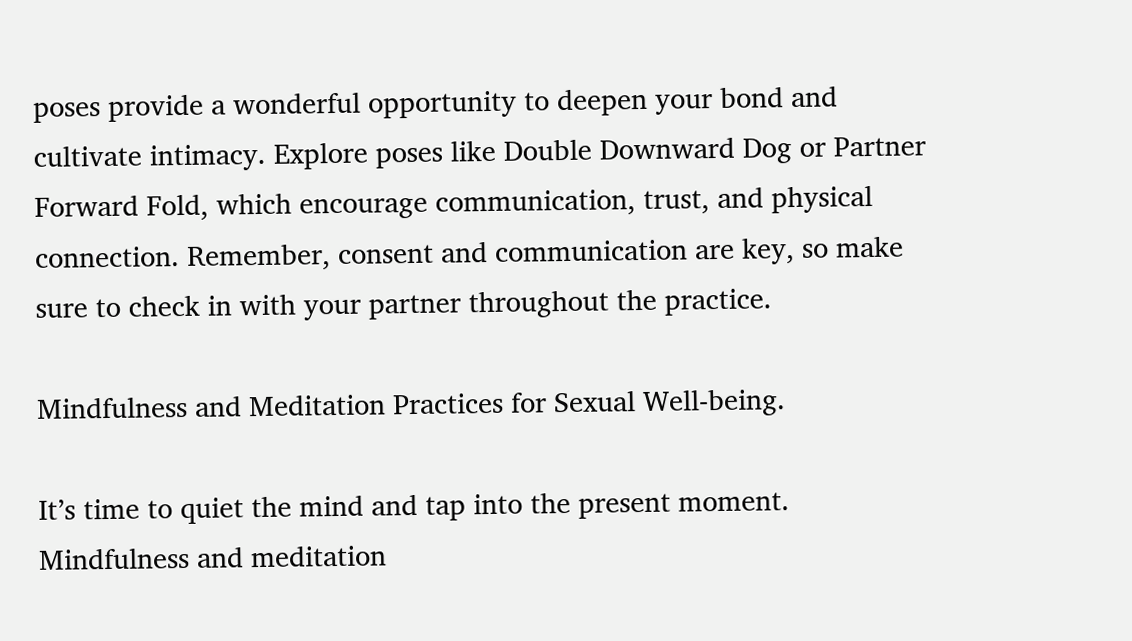poses provide a wonderful opportunity to deepen your bond and cultivate intimacy. Explore poses like Double Downward Dog or Partner Forward Fold, which encourage communication, trust, and physical connection. Remember, consent and communication are key, so make sure to check in with your partner throughout the practice.

Mindfulness and Meditation Practices for Sexual Well-being.

It’s time to quiet the mind and tap into the present moment. Mindfulness and meditation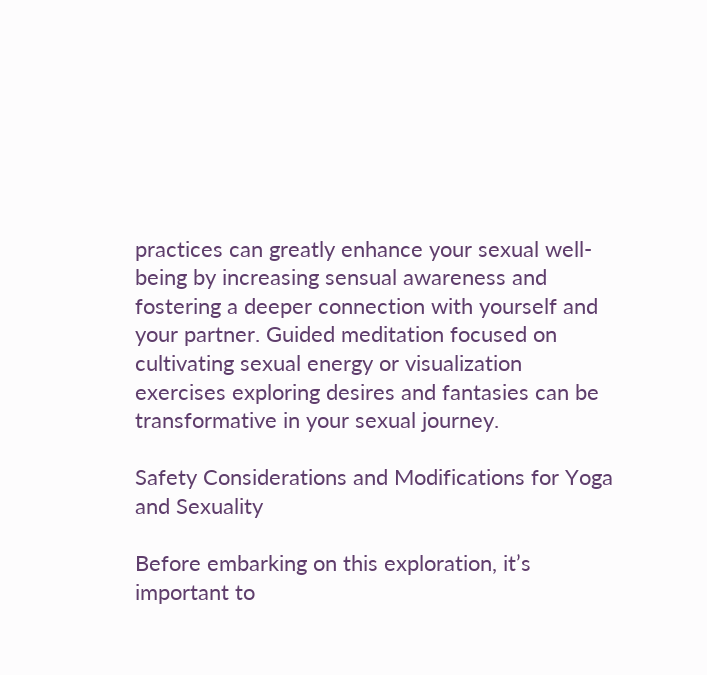practices can greatly enhance your sexual well-being by increasing sensual awareness and fostering a deeper connection with yourself and your partner. Guided meditation focused on cultivating sexual energy or visualization exercises exploring desires and fantasies can be transformative in your sexual journey.

Safety Considerations and Modifications for Yoga and Sexuality

Before embarking on this exploration, it’s important to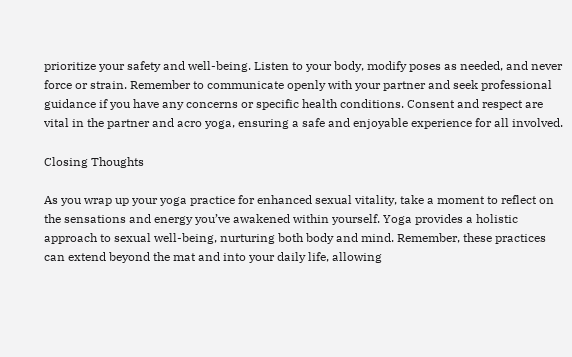prioritize your safety and well-being. Listen to your body, modify poses as needed, and never force or strain. Remember to communicate openly with your partner and seek professional guidance if you have any concerns or specific health conditions. Consent and respect are vital in the partner and acro yoga, ensuring a safe and enjoyable experience for all involved.

Closing Thoughts

As you wrap up your yoga practice for enhanced sexual vitality, take a moment to reflect on the sensations and energy you’ve awakened within yourself. Yoga provides a holistic approach to sexual well-being, nurturing both body and mind. Remember, these practices can extend beyond the mat and into your daily life, allowing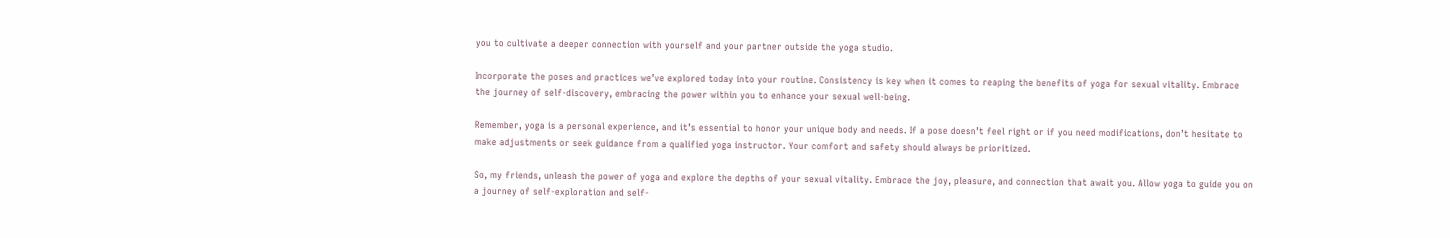you to cultivate a deeper connection with yourself and your partner outside the yoga studio.

Incorporate the poses and practices we’ve explored today into your routine. Consistency is key when it comes to reaping the benefits of yoga for sexual vitality. Embrace the journey of self-discovery, embracing the power within you to enhance your sexual well-being.

Remember, yoga is a personal experience, and it’s essential to honor your unique body and needs. If a pose doesn’t feel right or if you need modifications, don’t hesitate to make adjustments or seek guidance from a qualified yoga instructor. Your comfort and safety should always be prioritized.

So, my friends, unleash the power of yoga and explore the depths of your sexual vitality. Embrace the joy, pleasure, and connection that await you. Allow yoga to guide you on a journey of self-exploration and self-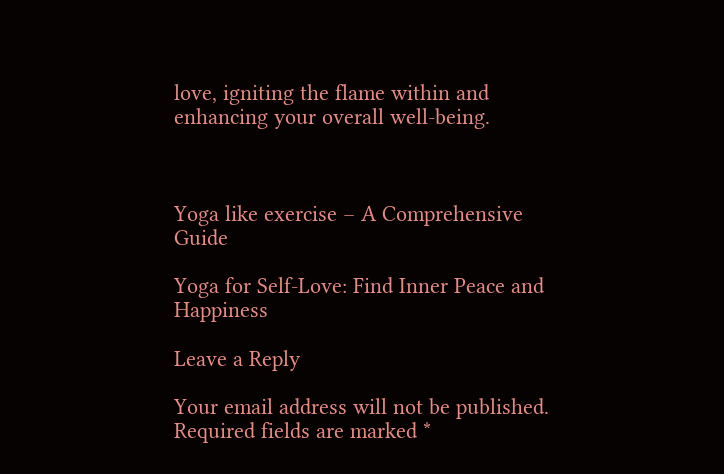love, igniting the flame within and enhancing your overall well-being.



Yoga like exercise – A Comprehensive Guide

Yoga for Self-Love: Find Inner Peace and Happiness

Leave a Reply

Your email address will not be published. Required fields are marked *